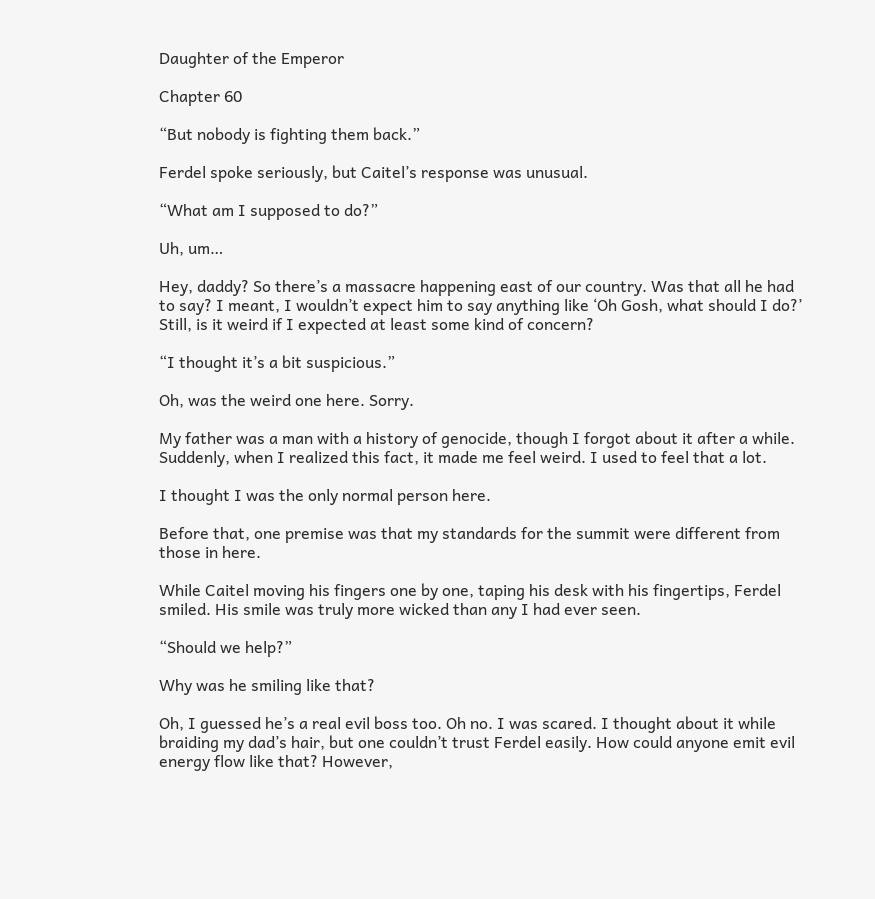Daughter of the Emperor

Chapter 60

“But nobody is fighting them back.”

Ferdel spoke seriously, but Caitel’s response was unusual.

“What am I supposed to do?”

Uh, um…

Hey, daddy? So there’s a massacre happening east of our country. Was that all he had to say? I meant, I wouldn’t expect him to say anything like ‘Oh Gosh, what should I do?’ Still, is it weird if I expected at least some kind of concern?

“I thought it’s a bit suspicious.”

Oh, was the weird one here. Sorry.

My father was a man with a history of genocide, though I forgot about it after a while. Suddenly, when I realized this fact, it made me feel weird. I used to feel that a lot.

I thought I was the only normal person here.

Before that, one premise was that my standards for the summit were different from those in here.

While Caitel moving his fingers one by one, taping his desk with his fingertips, Ferdel smiled. His smile was truly more wicked than any I had ever seen.

“Should we help?”

Why was he smiling like that?

Oh, I guessed he’s a real evil boss too. Oh no. I was scared. I thought about it while braiding my dad’s hair, but one couldn’t trust Ferdel easily. How could anyone emit evil energy flow like that? However,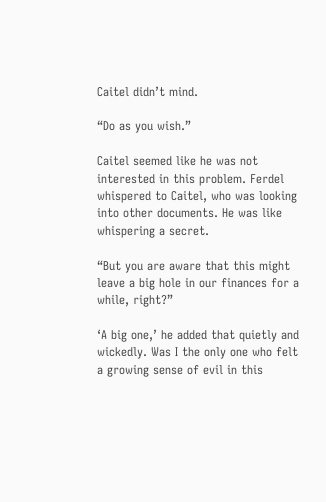Caitel didn’t mind.

“Do as you wish.”

Caitel seemed like he was not interested in this problem. Ferdel whispered to Caitel, who was looking into other documents. He was like whispering a secret.

“But you are aware that this might leave a big hole in our finances for a while, right?”

‘A big one,’ he added that quietly and wickedly. Was I the only one who felt a growing sense of evil in this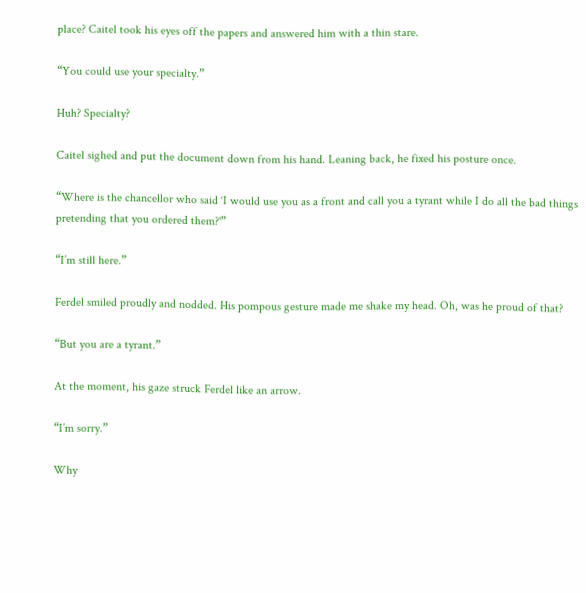place? Caitel took his eyes off the papers and answered him with a thin stare.

“You could use your specialty.”

Huh? Specialty?

Caitel sighed and put the document down from his hand. Leaning back, he fixed his posture once.

“Where is the chancellor who said ‘I would use you as a front and call you a tyrant while I do all the bad things pretending that you ordered them?'”

“I’m still here.”

Ferdel smiled proudly and nodded. His pompous gesture made me shake my head. Oh, was he proud of that?

“But you are a tyrant.”

At the moment, his gaze struck Ferdel like an arrow.

“I’m sorry.”

Why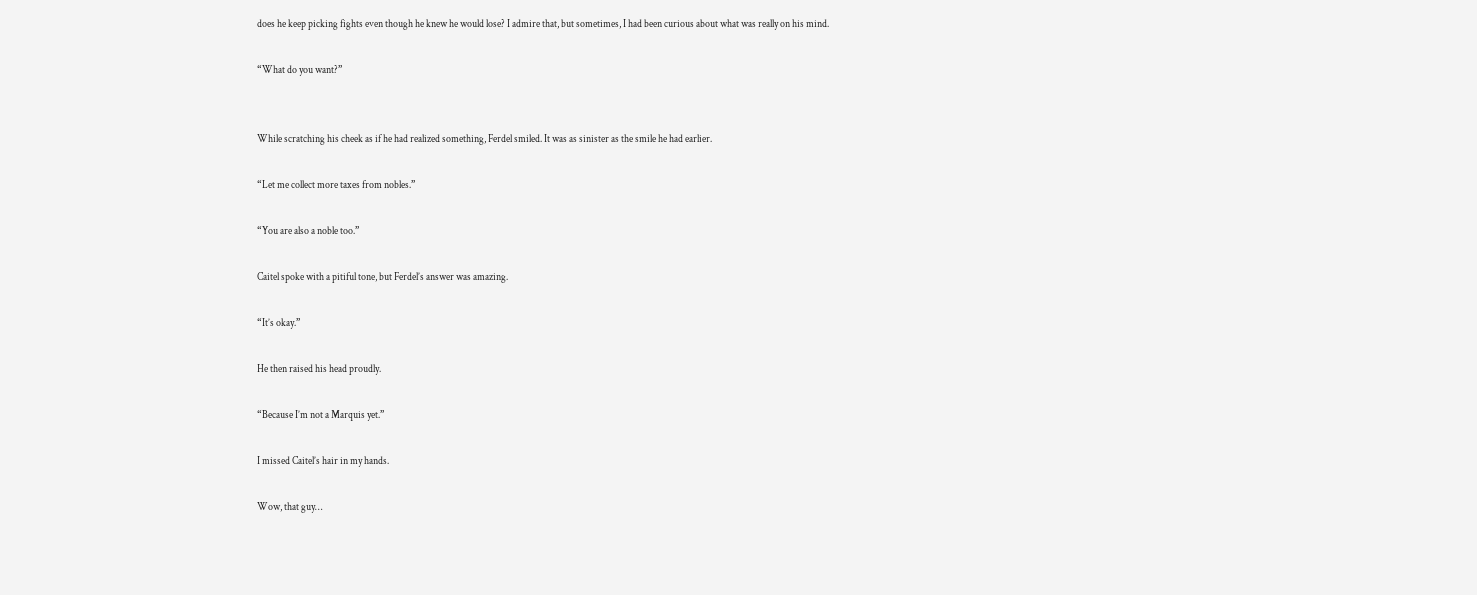does he keep picking fights even though he knew he would lose? I admire that, but sometimes, I had been curious about what was really on his mind.

“What do you want?”


While scratching his cheek as if he had realized something, Ferdel smiled. It was as sinister as the smile he had earlier.

“Let me collect more taxes from nobles.”

“You are also a noble too.”

Caitel spoke with a pitiful tone, but Ferdel’s answer was amazing.

“It’s okay.”

He then raised his head proudly.

“Because I’m not a Marquis yet.”

I missed Caitel’s hair in my hands.

Wow, that guy…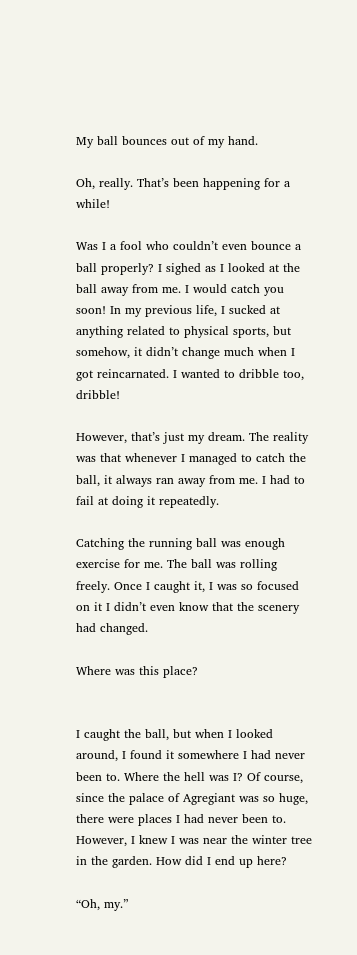My ball bounces out of my hand.

Oh, really. That’s been happening for a while!

Was I a fool who couldn’t even bounce a ball properly? I sighed as I looked at the ball away from me. I would catch you soon! In my previous life, I sucked at anything related to physical sports, but somehow, it didn’t change much when I got reincarnated. I wanted to dribble too, dribble!

However, that’s just my dream. The reality was that whenever I managed to catch the ball, it always ran away from me. I had to fail at doing it repeatedly.

Catching the running ball was enough exercise for me. The ball was rolling freely. Once I caught it, I was so focused on it I didn’t even know that the scenery had changed.

Where was this place?


I caught the ball, but when I looked around, I found it somewhere I had never been to. Where the hell was I? Of course, since the palace of Agregiant was so huge, there were places I had never been to. However, I knew I was near the winter tree in the garden. How did I end up here?

“Oh, my.”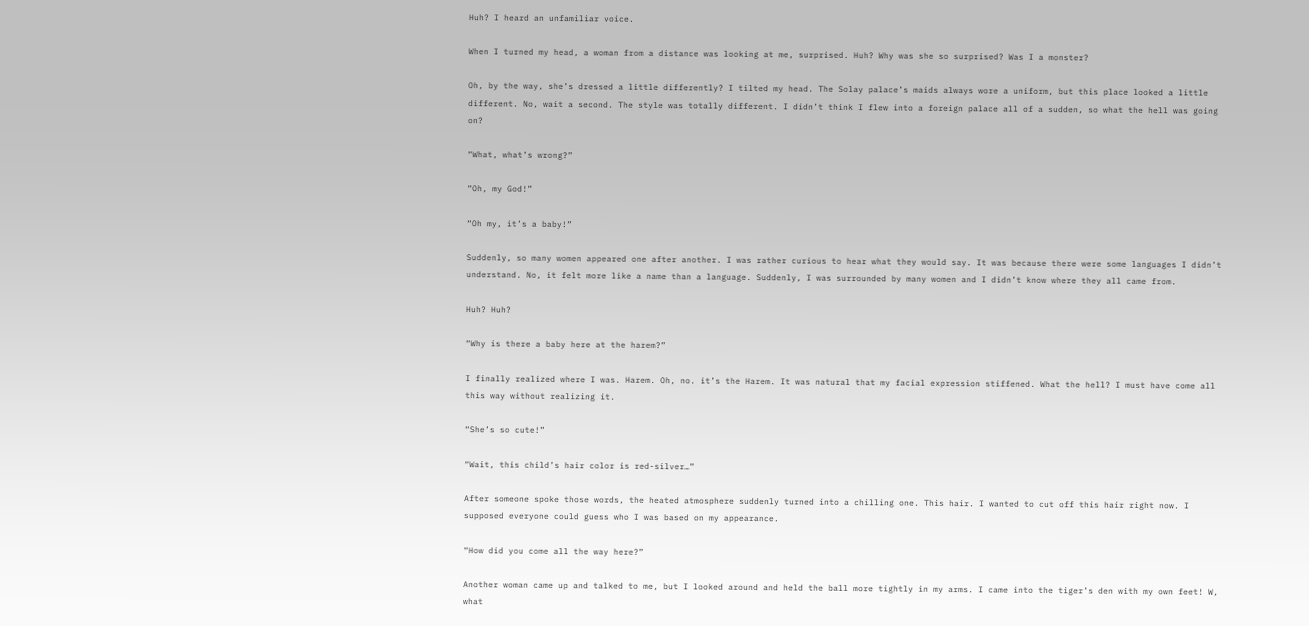Huh? I heard an unfamiliar voice.

When I turned my head, a woman from a distance was looking at me, surprised. Huh? Why was she so surprised? Was I a monster?

Oh, by the way, she’s dressed a little differently? I tilted my head. The Solay palace’s maids always wore a uniform, but this place looked a little different. No, wait a second. The style was totally different. I didn’t think I flew into a foreign palace all of a sudden, so what the hell was going on?

“What, what’s wrong?”

“Oh, my God!”

“Oh my, it’s a baby!”

Suddenly, so many women appeared one after another. I was rather curious to hear what they would say. It was because there were some languages I didn’t understand. No, it felt more like a name than a language. Suddenly, I was surrounded by many women and I didn’t know where they all came from.

Huh? Huh?

“Why is there a baby here at the harem?”

I finally realized where I was. Harem. Oh, no. it’s the Harem. It was natural that my facial expression stiffened. What the hell? I must have come all this way without realizing it.

“She’s so cute!”

“Wait, this child’s hair color is red-silver…”

After someone spoke those words, the heated atmosphere suddenly turned into a chilling one. This hair. I wanted to cut off this hair right now. I supposed everyone could guess who I was based on my appearance.

“How did you come all the way here?”

Another woman came up and talked to me, but I looked around and held the ball more tightly in my arms. I came into the tiger’s den with my own feet! W, what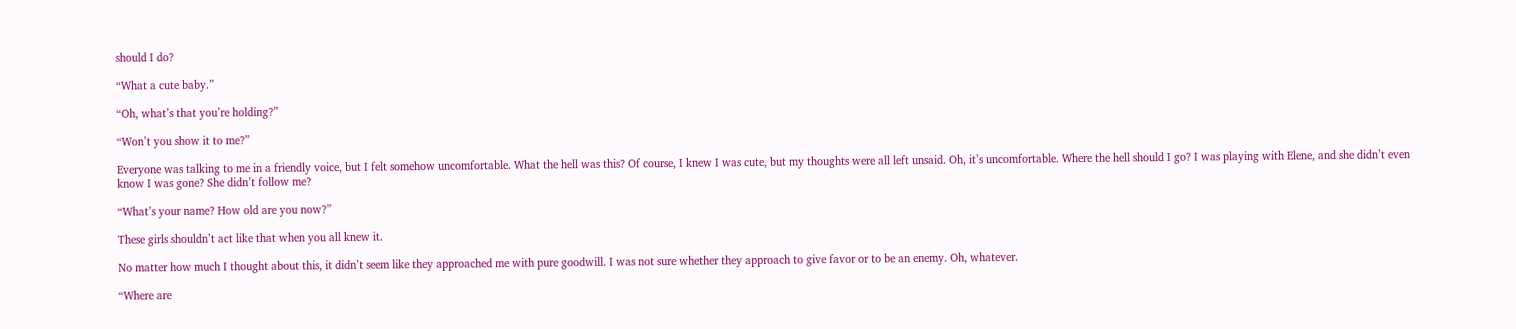should I do?

“What a cute baby.”

“Oh, what’s that you’re holding?”

“Won’t you show it to me?”

Everyone was talking to me in a friendly voice, but I felt somehow uncomfortable. What the hell was this? Of course, I knew I was cute, but my thoughts were all left unsaid. Oh, it’s uncomfortable. Where the hell should I go? I was playing with Elene, and she didn’t even know I was gone? She didn’t follow me?

“What’s your name? How old are you now?”

These girls shouldn’t act like that when you all knew it.

No matter how much I thought about this, it didn’t seem like they approached me with pure goodwill. I was not sure whether they approach to give favor or to be an enemy. Oh, whatever.

“Where are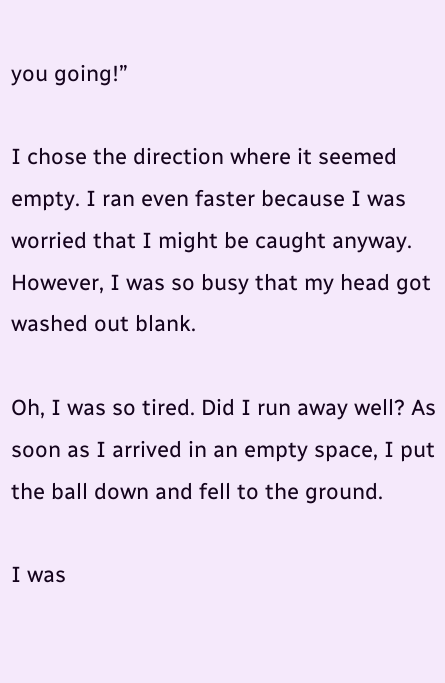you going!”

I chose the direction where it seemed empty. I ran even faster because I was worried that I might be caught anyway. However, I was so busy that my head got washed out blank.

Oh, I was so tired. Did I run away well? As soon as I arrived in an empty space, I put the ball down and fell to the ground.

I was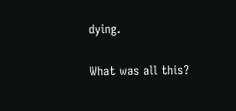dying.

What was all this?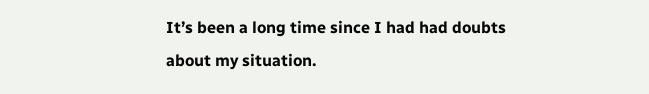It’s been a long time since I had had doubts about my situation.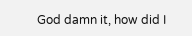God damn it, how did I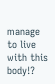manage to live with this body!?